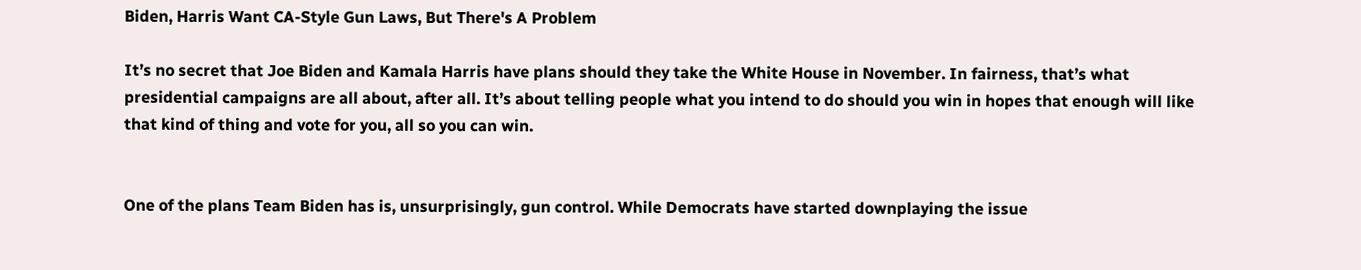Biden, Harris Want CA-Style Gun Laws, But There's A Problem

It’s no secret that Joe Biden and Kamala Harris have plans should they take the White House in November. In fairness, that’s what presidential campaigns are all about, after all. It’s about telling people what you intend to do should you win in hopes that enough will like that kind of thing and vote for you, all so you can win.


One of the plans Team Biden has is, unsurprisingly, gun control. While Democrats have started downplaying the issue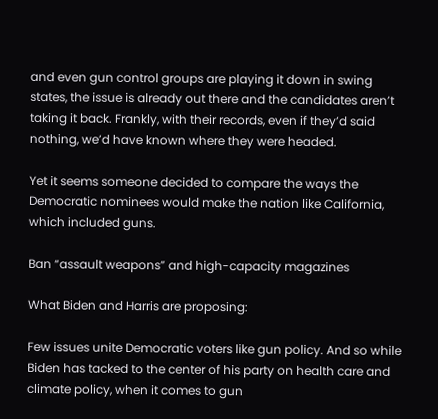and even gun control groups are playing it down in swing states, the issue is already out there and the candidates aren’t taking it back. Frankly, with their records, even if they’d said nothing, we’d have known where they were headed.

Yet it seems someone decided to compare the ways the Democratic nominees would make the nation like California, which included guns.

Ban “assault weapons” and high-capacity magazines

What Biden and Harris are proposing:

Few issues unite Democratic voters like gun policy. And so while Biden has tacked to the center of his party on health care and climate policy, when it comes to gun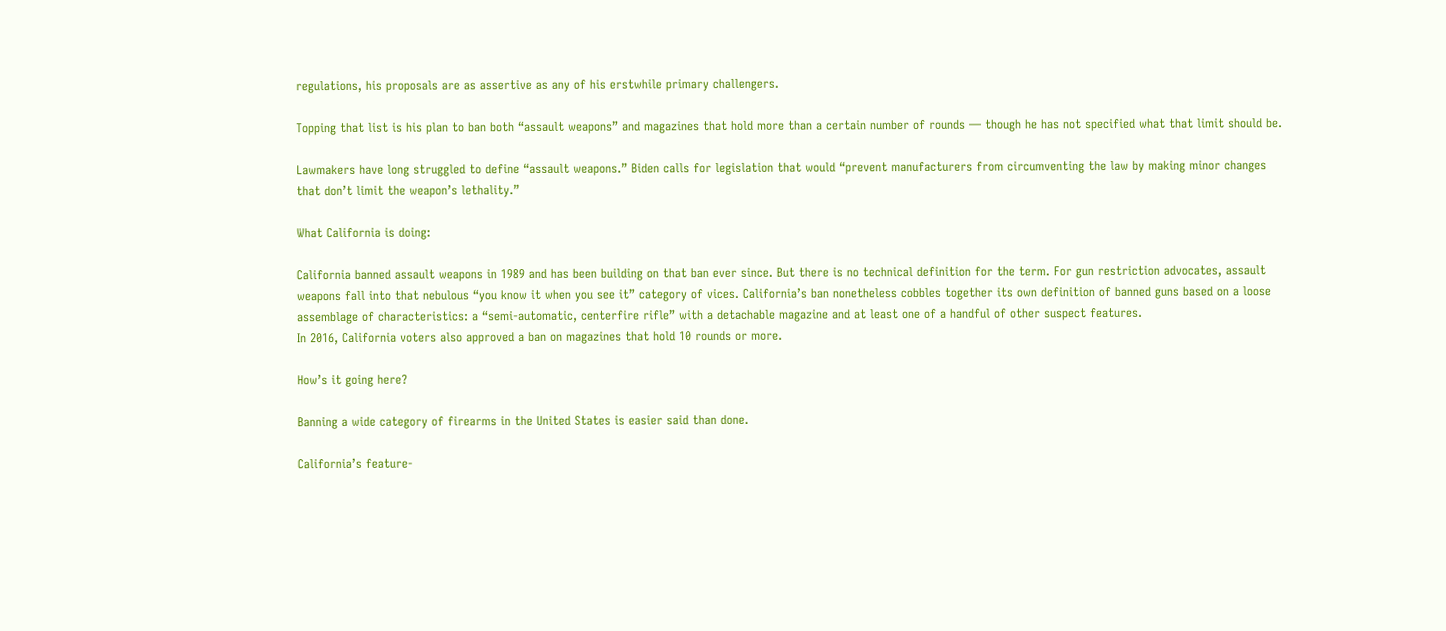regulations, his proposals are as assertive as any of his erstwhile primary challengers.

Topping that list is his plan to ban both “assault weapons” and magazines that hold more than a certain number of rounds — though he has not specified what that limit should be.

Lawmakers have long struggled to define “assault weapons.” Biden calls for legislation that would “prevent manufacturers from circumventing the law by making minor changes that don’t limit the weapon’s lethality.”

What California is doing:

California banned assault weapons in 1989 and has been building on that ban ever since. But there is no technical definition for the term. For gun restriction advocates, assault weapons fall into that nebulous “you know it when you see it” category of vices. California’s ban nonetheless cobbles together its own definition of banned guns based on a loose assemblage of characteristics: a “semi-automatic, centerfire rifle” with a detachable magazine and at least one of a handful of other suspect features.
In 2016, California voters also approved a ban on magazines that hold 10 rounds or more.

How’s it going here?

Banning a wide category of firearms in the United States is easier said than done.

California’s feature-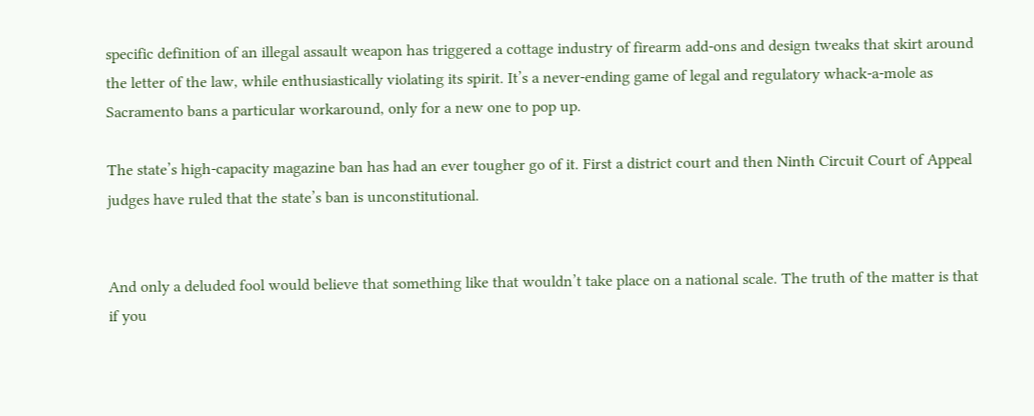specific definition of an illegal assault weapon has triggered a cottage industry of firearm add-ons and design tweaks that skirt around the letter of the law, while enthusiastically violating its spirit. It’s a never-ending game of legal and regulatory whack-a-mole as Sacramento bans a particular workaround, only for a new one to pop up.

The state’s high-capacity magazine ban has had an ever tougher go of it. First a district court and then Ninth Circuit Court of Appeal judges have ruled that the state’s ban is unconstitutional.


And only a deluded fool would believe that something like that wouldn’t take place on a national scale. The truth of the matter is that if you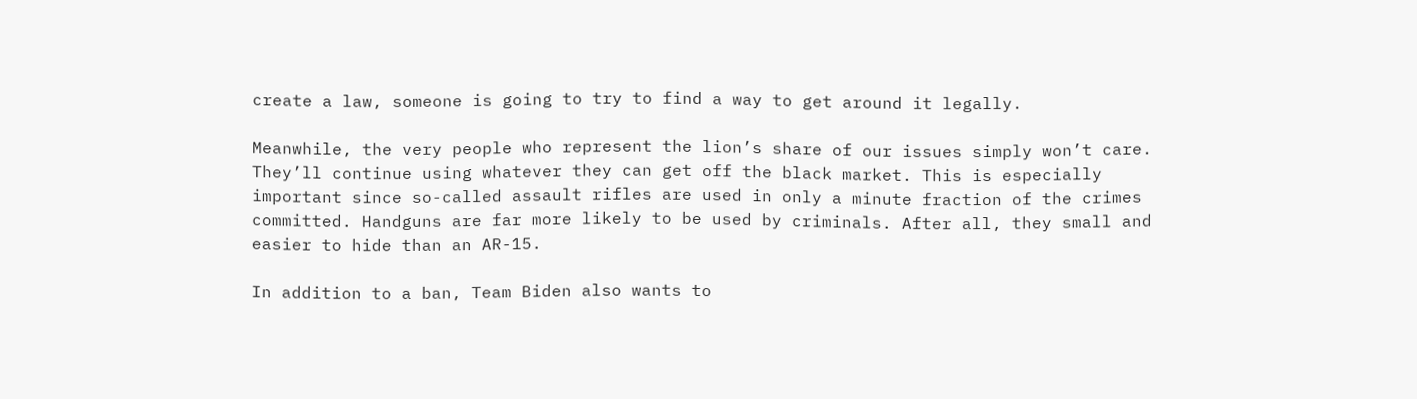create a law, someone is going to try to find a way to get around it legally.

Meanwhile, the very people who represent the lion’s share of our issues simply won’t care. They’ll continue using whatever they can get off the black market. This is especially important since so-called assault rifles are used in only a minute fraction of the crimes committed. Handguns are far more likely to be used by criminals. After all, they small and easier to hide than an AR-15.

In addition to a ban, Team Biden also wants to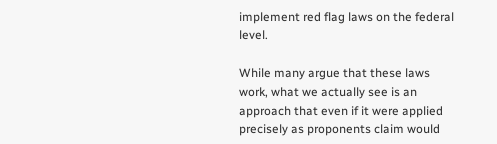implement red flag laws on the federal level.

While many argue that these laws work, what we actually see is an approach that even if it were applied precisely as proponents claim would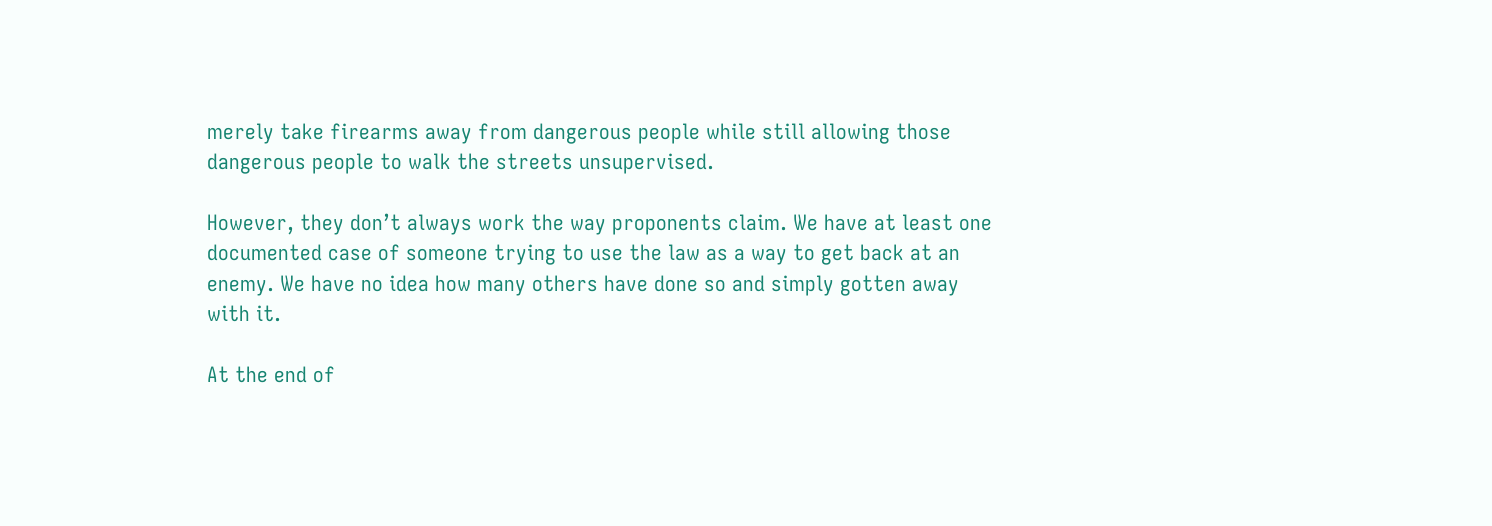merely take firearms away from dangerous people while still allowing those dangerous people to walk the streets unsupervised.

However, they don’t always work the way proponents claim. We have at least one documented case of someone trying to use the law as a way to get back at an enemy. We have no idea how many others have done so and simply gotten away with it.

At the end of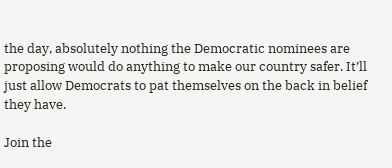the day, absolutely nothing the Democratic nominees are proposing would do anything to make our country safer. It’ll just allow Democrats to pat themselves on the back in belief they have.

Join the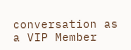conversation as a VIP Member